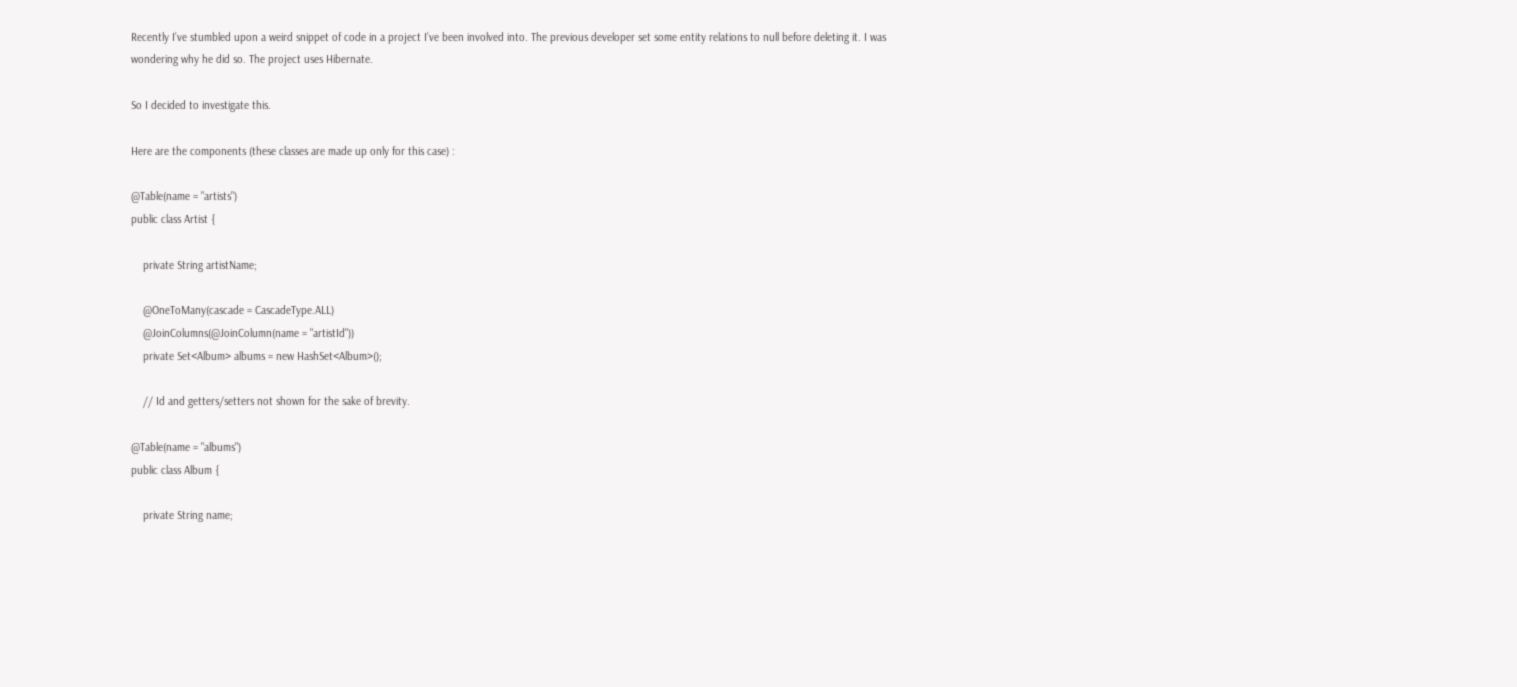Recently I’ve stumbled upon a weird snippet of code in a project I’ve been involved into. The previous developer set some entity relations to null before deleting it. I was wondering why he did so. The project uses Hibernate.

So I decided to investigate this.

Here are the components (these classes are made up only for this case) :

@Table(name = "artists")
public class Artist {

    private String artistName;

    @OneToMany(cascade = CascadeType.ALL)
    @JoinColumns(@JoinColumn(name = "artistId"))
    private Set<Album> albums = new HashSet<Album>();

    // Id and getters/setters not shown for the sake of brevity.

@Table(name = "albums")
public class Album {

    private String name;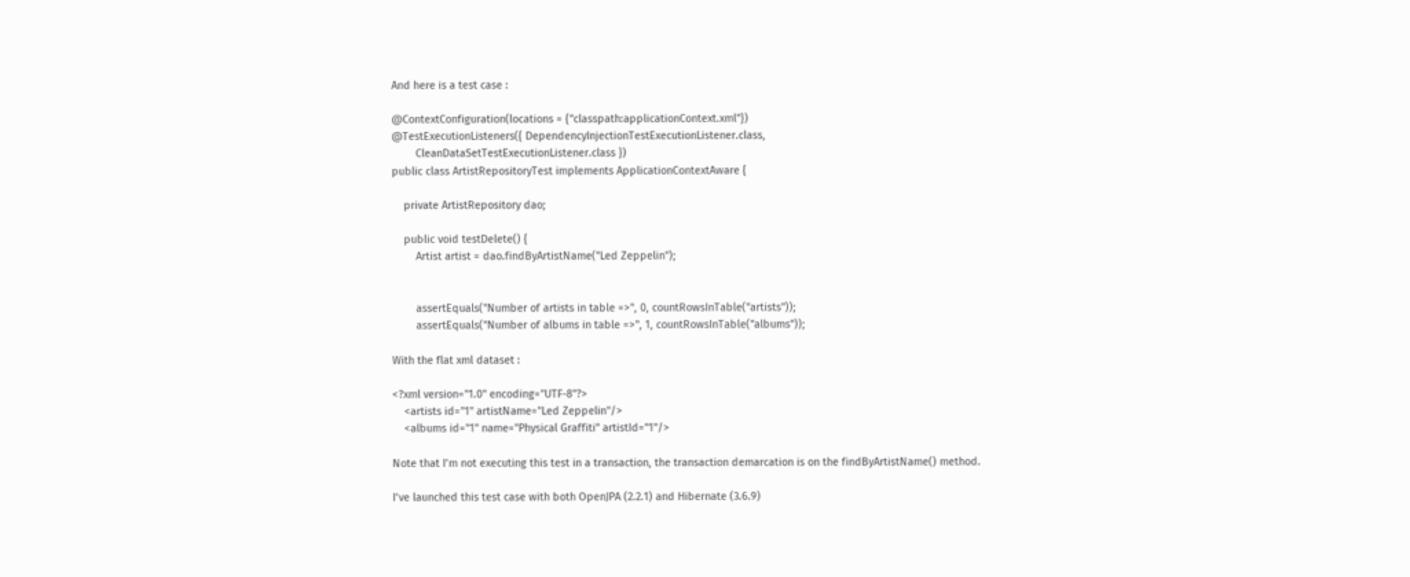And here is a test case :

@ContextConfiguration(locations = {"classpath:applicationContext.xml"})
@TestExecutionListeners({ DependencyInjectionTestExecutionListener.class,
        CleanDataSetTestExecutionListener.class })
public class ArtistRepositoryTest implements ApplicationContextAware {

    private ArtistRepository dao;

    public void testDelete() {
        Artist artist = dao.findByArtistName("Led Zeppelin");


        assertEquals("Number of artists in table =>", 0, countRowsInTable("artists"));
        assertEquals("Number of albums in table =>", 1, countRowsInTable("albums"));

With the flat xml dataset :

<?xml version="1.0" encoding="UTF-8"?>
    <artists id="1" artistName="Led Zeppelin"/>
    <albums id="1" name="Physical Graffiti" artistId="1"/>

Note that I’m not executing this test in a transaction, the transaction demarcation is on the findByArtistName() method.

I’ve launched this test case with both OpenJPA (2.2.1) and Hibernate (3.6.9)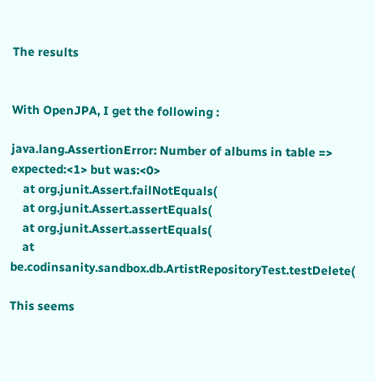The results


With OpenJPA, I get the following :

java.lang.AssertionError: Number of albums in table => expected:<1> but was:<0>
    at org.junit.Assert.failNotEquals(
    at org.junit.Assert.assertEquals(
    at org.junit.Assert.assertEquals(
    at be.codinsanity.sandbox.db.ArtistRepositoryTest.testDelete(

This seems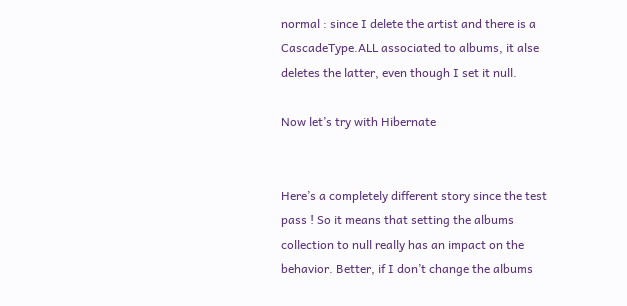normal : since I delete the artist and there is a CascadeType.ALL associated to albums, it alse deletes the latter, even though I set it null.

Now let’s try with Hibernate


Here’s a completely different story since the test pass ! So it means that setting the albums collection to null really has an impact on the behavior. Better, if I don’t change the albums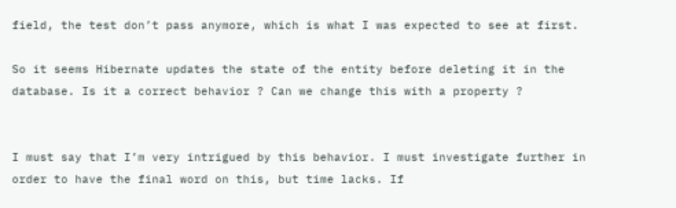field, the test don’t pass anymore, which is what I was expected to see at first.

So it seems Hibernate updates the state of the entity before deleting it in the database. Is it a correct behavior ? Can we change this with a property ?


I must say that I’m very intrigued by this behavior. I must investigate further in order to have the final word on this, but time lacks. If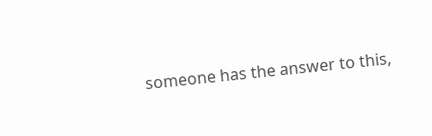someone has the answer to this,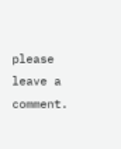please leave a comment.